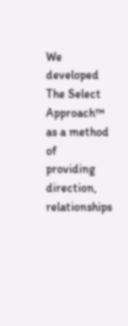We developed
The Select Approach™ as a method of
providing direction,
relationships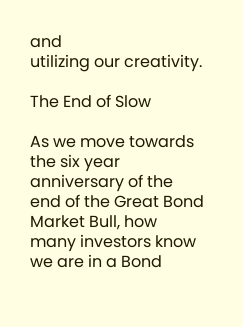and
utilizing our creativity.

The End of Slow

As we move towards the six year anniversary of the end of the Great Bond Market Bull, how many investors know we are in a Bond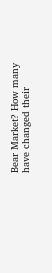Bear Market? How many have changed their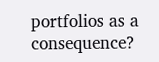portfolios as a consequence?